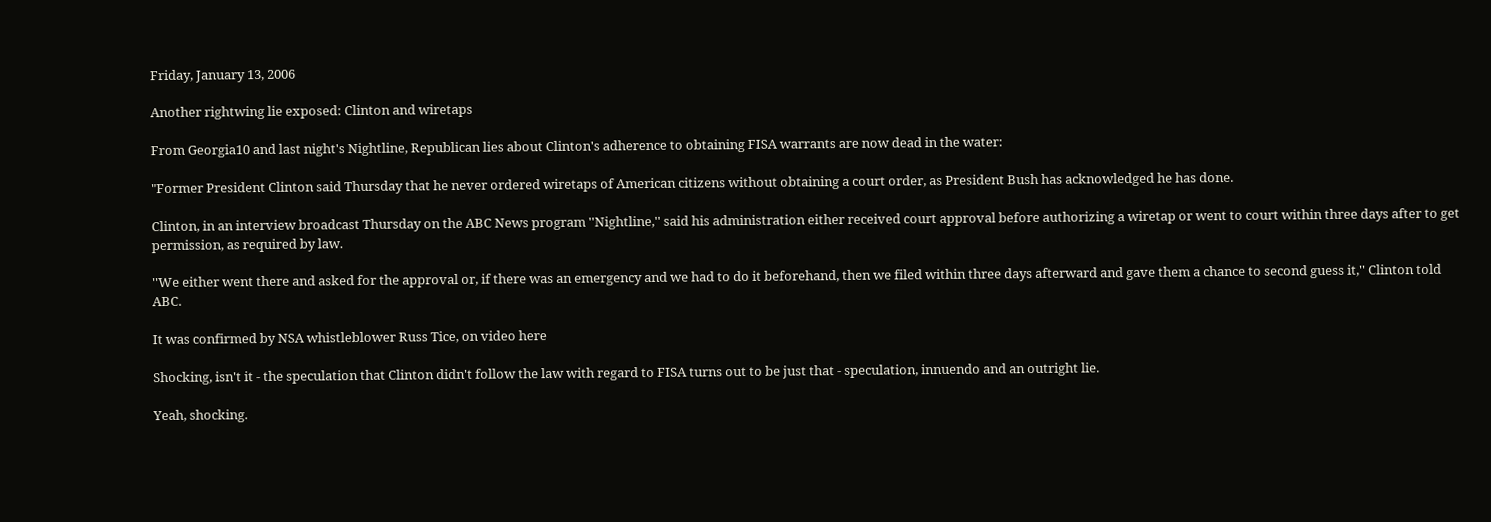Friday, January 13, 2006

Another rightwing lie exposed: Clinton and wiretaps

From Georgia10 and last night's Nightline, Republican lies about Clinton's adherence to obtaining FISA warrants are now dead in the water:

"Former President Clinton said Thursday that he never ordered wiretaps of American citizens without obtaining a court order, as President Bush has acknowledged he has done.

Clinton, in an interview broadcast Thursday on the ABC News program ''Nightline,'' said his administration either received court approval before authorizing a wiretap or went to court within three days after to get permission, as required by law.

''We either went there and asked for the approval or, if there was an emergency and we had to do it beforehand, then we filed within three days afterward and gave them a chance to second guess it,'' Clinton told ABC.

It was confirmed by NSA whistleblower Russ Tice, on video here

Shocking, isn't it - the speculation that Clinton didn't follow the law with regard to FISA turns out to be just that - speculation, innuendo and an outright lie.

Yeah, shocking.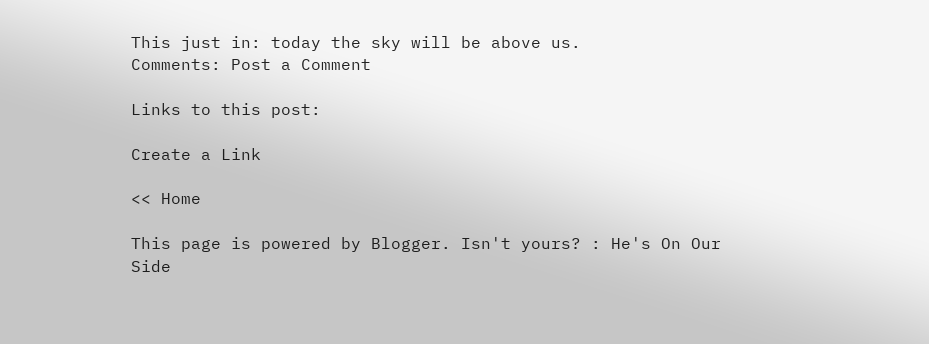This just in: today the sky will be above us.
Comments: Post a Comment

Links to this post:

Create a Link

<< Home

This page is powered by Blogger. Isn't yours? : He's On Our Side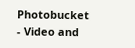Photobucket - Video and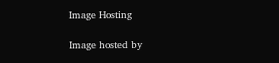Image Hosting

Image hosted by